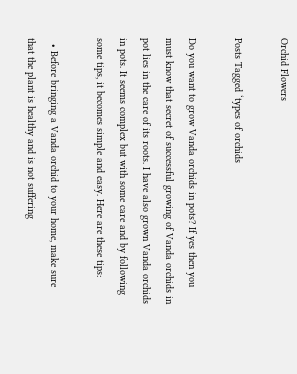Orchid Flowers

Posts Tagged ‘types of orchids

Do you want to grow Vanda orchids in pots? If yes then you must know that secret of successful growing of Vanda orchids in pot lies in the care of its roots. I have also grown Vanda orchids in pots. It seems complex but with some care and by following some tips, it becomes simple and easy. Here are these tips:

  • Before bringing a Vanda orchid to your home, make sure that the plant is healthy and is not suffering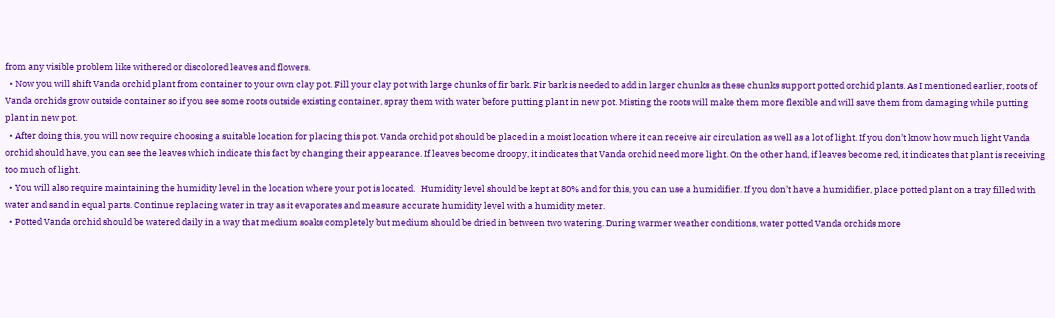from any visible problem like withered or discolored leaves and flowers.
  • Now you will shift Vanda orchid plant from container to your own clay pot. Fill your clay pot with large chunks of fir bark. Fir bark is needed to add in larger chunks as these chunks support potted orchid plants. As I mentioned earlier, roots of Vanda orchids grow outside container so if you see some roots outside existing container, spray them with water before putting plant in new pot. Misting the roots will make them more flexible and will save them from damaging while putting plant in new pot.
  • After doing this, you will now require choosing a suitable location for placing this pot. Vanda orchid pot should be placed in a moist location where it can receive air circulation as well as a lot of light. If you don’t know how much light Vanda orchid should have, you can see the leaves which indicate this fact by changing their appearance. If leaves become droopy, it indicates that Vanda orchid need more light. On the other hand, if leaves become red, it indicates that plant is receiving too much of light.
  • You will also require maintaining the humidity level in the location where your pot is located.   Humidity level should be kept at 80% and for this, you can use a humidifier. If you don’t have a humidifier, place potted plant on a tray filled with water and sand in equal parts. Continue replacing water in tray as it evaporates and measure accurate humidity level with a humidity meter.
  • Potted Vanda orchid should be watered daily in a way that medium soaks completely but medium should be dried in between two watering. During warmer weather conditions, water potted Vanda orchids more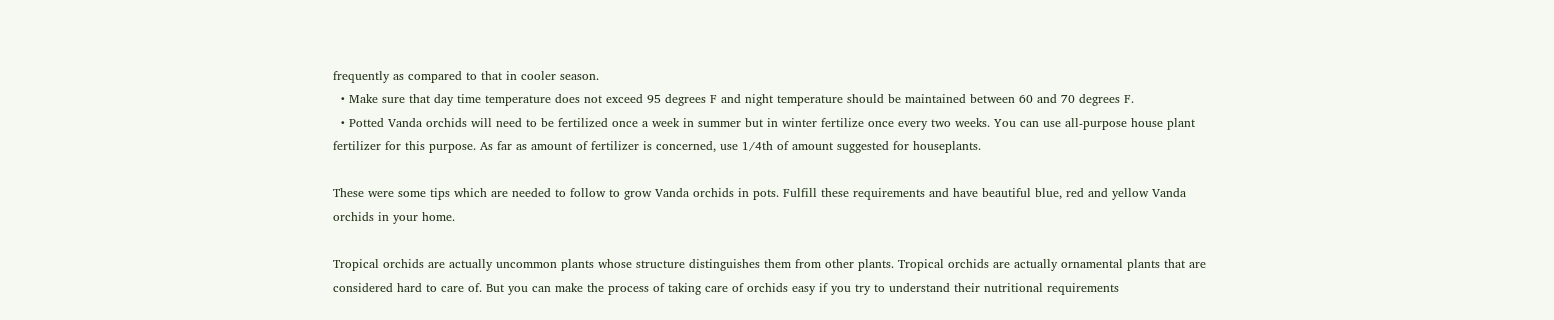frequently as compared to that in cooler season.
  • Make sure that day time temperature does not exceed 95 degrees F and night temperature should be maintained between 60 and 70 degrees F.
  • Potted Vanda orchids will need to be fertilized once a week in summer but in winter fertilize once every two weeks. You can use all-purpose house plant fertilizer for this purpose. As far as amount of fertilizer is concerned, use 1/4th of amount suggested for houseplants.

These were some tips which are needed to follow to grow Vanda orchids in pots. Fulfill these requirements and have beautiful blue, red and yellow Vanda orchids in your home.

Tropical orchids are actually uncommon plants whose structure distinguishes them from other plants. Tropical orchids are actually ornamental plants that are considered hard to care of. But you can make the process of taking care of orchids easy if you try to understand their nutritional requirements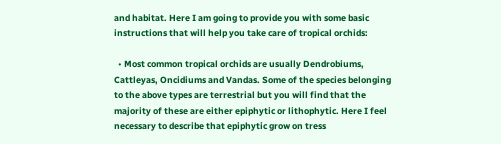and habitat. Here I am going to provide you with some basic instructions that will help you take care of tropical orchids:

  • Most common tropical orchids are usually Dendrobiums, Cattleyas, Oncidiums and Vandas. Some of the species belonging to the above types are terrestrial but you will find that the majority of these are either epiphytic or lithophytic. Here I feel necessary to describe that epiphytic grow on tress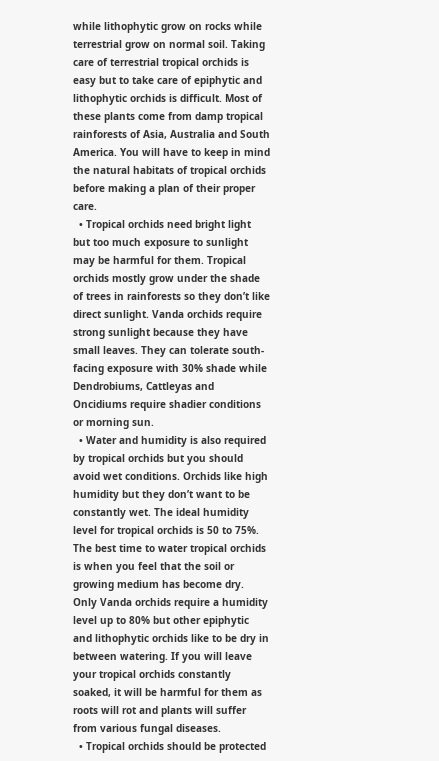while lithophytic grow on rocks while terrestrial grow on normal soil. Taking care of terrestrial tropical orchids is easy but to take care of epiphytic and lithophytic orchids is difficult. Most of these plants come from damp tropical rainforests of Asia, Australia and South America. You will have to keep in mind the natural habitats of tropical orchids before making a plan of their proper care.
  • Tropical orchids need bright light but too much exposure to sunlight may be harmful for them. Tropical orchids mostly grow under the shade of trees in rainforests so they don’t like direct sunlight. Vanda orchids require strong sunlight because they have small leaves. They can tolerate south-facing exposure with 30% shade while Dendrobiums, Cattleyas and Oncidiums require shadier conditions or morning sun.
  • Water and humidity is also required by tropical orchids but you should avoid wet conditions. Orchids like high humidity but they don’t want to be constantly wet. The ideal humidity level for tropical orchids is 50 to 75%. The best time to water tropical orchids is when you feel that the soil or growing medium has become dry. Only Vanda orchids require a humidity level up to 80% but other epiphytic and lithophytic orchids like to be dry in between watering. If you will leave your tropical orchids constantly soaked, it will be harmful for them as roots will rot and plants will suffer from various fungal diseases.
  • Tropical orchids should be protected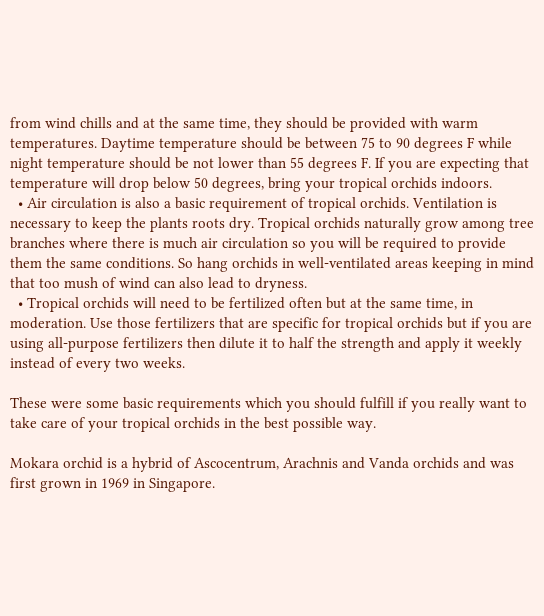from wind chills and at the same time, they should be provided with warm temperatures. Daytime temperature should be between 75 to 90 degrees F while night temperature should be not lower than 55 degrees F. If you are expecting that temperature will drop below 50 degrees, bring your tropical orchids indoors.
  • Air circulation is also a basic requirement of tropical orchids. Ventilation is necessary to keep the plants roots dry. Tropical orchids naturally grow among tree branches where there is much air circulation so you will be required to provide them the same conditions. So hang orchids in well-ventilated areas keeping in mind that too mush of wind can also lead to dryness.
  • Tropical orchids will need to be fertilized often but at the same time, in moderation. Use those fertilizers that are specific for tropical orchids but if you are using all-purpose fertilizers then dilute it to half the strength and apply it weekly instead of every two weeks.

These were some basic requirements which you should fulfill if you really want to take care of your tropical orchids in the best possible way.

Mokara orchid is a hybrid of Ascocentrum, Arachnis and Vanda orchids and was first grown in 1969 in Singapore.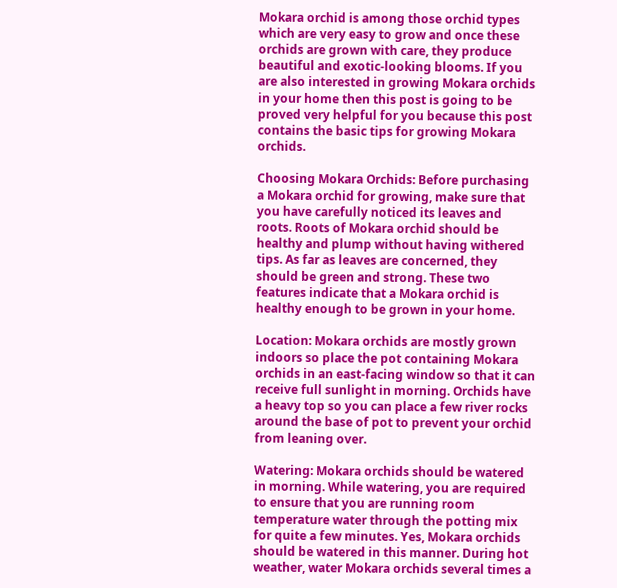Mokara orchid is among those orchid types which are very easy to grow and once these orchids are grown with care, they produce beautiful and exotic-looking blooms. If you are also interested in growing Mokara orchids in your home then this post is going to be proved very helpful for you because this post contains the basic tips for growing Mokara orchids.

Choosing Mokara Orchids: Before purchasing a Mokara orchid for growing, make sure that you have carefully noticed its leaves and roots. Roots of Mokara orchid should be healthy and plump without having withered tips. As far as leaves are concerned, they should be green and strong. These two features indicate that a Mokara orchid is healthy enough to be grown in your home.

Location: Mokara orchids are mostly grown indoors so place the pot containing Mokara orchids in an east-facing window so that it can receive full sunlight in morning. Orchids have a heavy top so you can place a few river rocks around the base of pot to prevent your orchid from leaning over.

Watering: Mokara orchids should be watered in morning. While watering, you are required to ensure that you are running room temperature water through the potting mix for quite a few minutes. Yes, Mokara orchids should be watered in this manner. During hot weather, water Mokara orchids several times a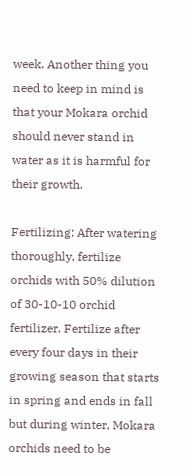week. Another thing you need to keep in mind is that your Mokara orchid should never stand in water as it is harmful for their growth.

Fertilizing: After watering thoroughly, fertilize orchids with 50% dilution of 30-10-10 orchid fertilizer. Fertilize after every four days in their growing season that starts in spring and ends in fall but during winter, Mokara orchids need to be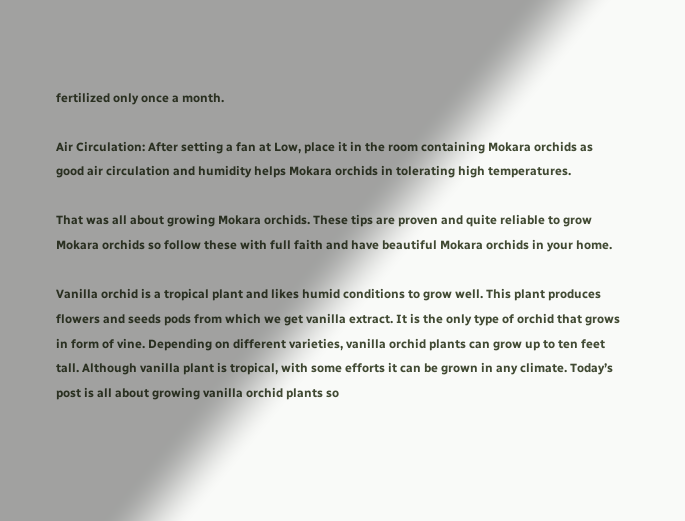fertilized only once a month.

Air Circulation: After setting a fan at Low, place it in the room containing Mokara orchids as good air circulation and humidity helps Mokara orchids in tolerating high temperatures.

That was all about growing Mokara orchids. These tips are proven and quite reliable to grow Mokara orchids so follow these with full faith and have beautiful Mokara orchids in your home.

Vanilla orchid is a tropical plant and likes humid conditions to grow well. This plant produces flowers and seeds pods from which we get vanilla extract. It is the only type of orchid that grows in form of vine. Depending on different varieties, vanilla orchid plants can grow up to ten feet tall. Although vanilla plant is tropical, with some efforts it can be grown in any climate. Today’s post is all about growing vanilla orchid plants so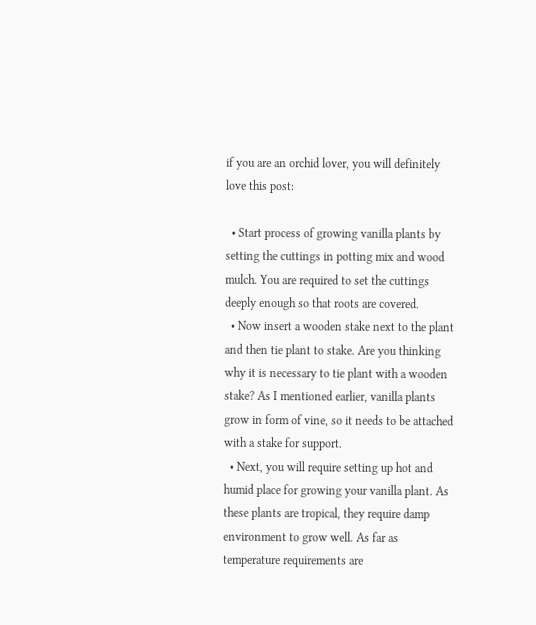if you are an orchid lover, you will definitely love this post:

  • Start process of growing vanilla plants by setting the cuttings in potting mix and wood mulch. You are required to set the cuttings deeply enough so that roots are covered.
  • Now insert a wooden stake next to the plant and then tie plant to stake. Are you thinking why it is necessary to tie plant with a wooden stake? As I mentioned earlier, vanilla plants grow in form of vine, so it needs to be attached with a stake for support.
  • Next, you will require setting up hot and humid place for growing your vanilla plant. As these plants are tropical, they require damp environment to grow well. As far as temperature requirements are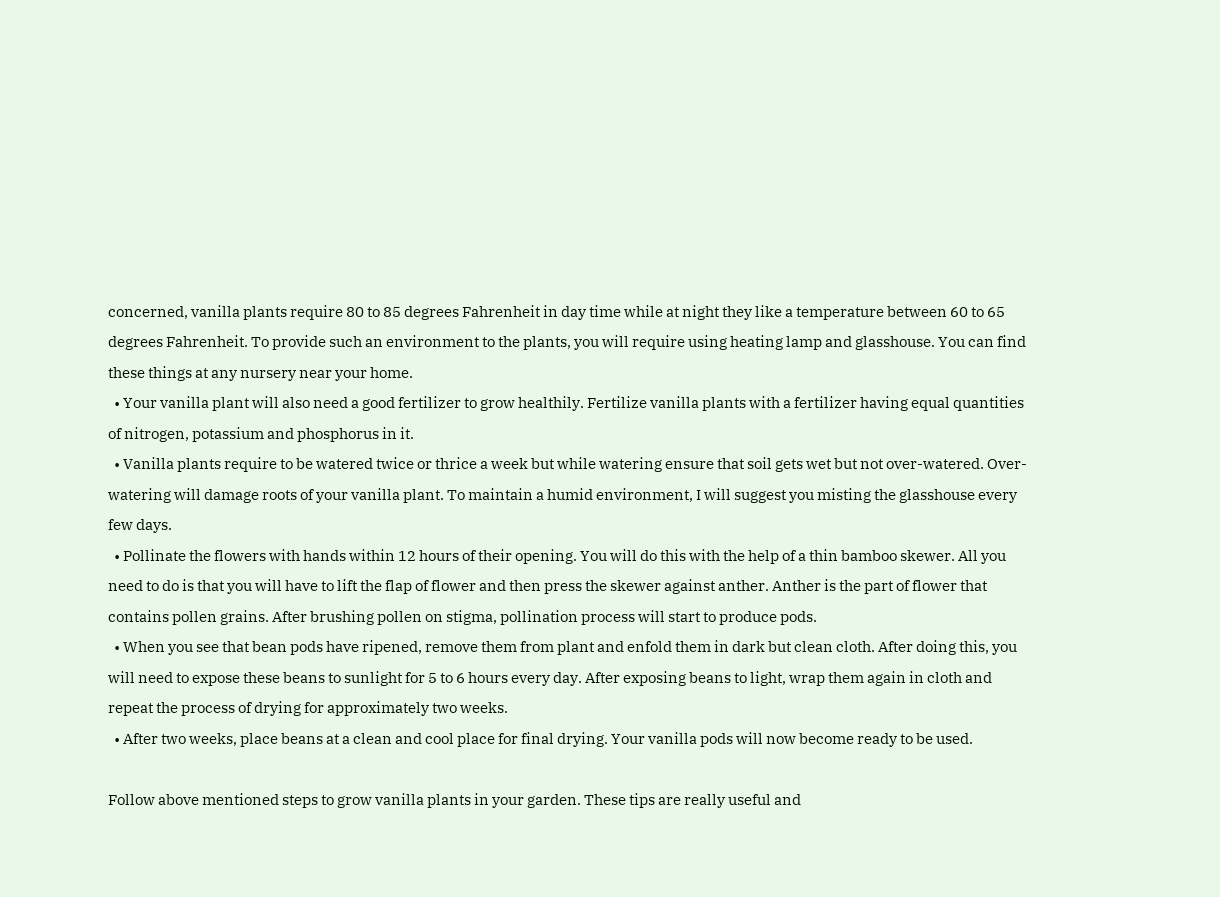concerned, vanilla plants require 80 to 85 degrees Fahrenheit in day time while at night they like a temperature between 60 to 65 degrees Fahrenheit. To provide such an environment to the plants, you will require using heating lamp and glasshouse. You can find these things at any nursery near your home.
  • Your vanilla plant will also need a good fertilizer to grow healthily. Fertilize vanilla plants with a fertilizer having equal quantities of nitrogen, potassium and phosphorus in it.
  • Vanilla plants require to be watered twice or thrice a week but while watering ensure that soil gets wet but not over-watered. Over-watering will damage roots of your vanilla plant. To maintain a humid environment, I will suggest you misting the glasshouse every few days.
  • Pollinate the flowers with hands within 12 hours of their opening. You will do this with the help of a thin bamboo skewer. All you need to do is that you will have to lift the flap of flower and then press the skewer against anther. Anther is the part of flower that contains pollen grains. After brushing pollen on stigma, pollination process will start to produce pods.
  • When you see that bean pods have ripened, remove them from plant and enfold them in dark but clean cloth. After doing this, you will need to expose these beans to sunlight for 5 to 6 hours every day. After exposing beans to light, wrap them again in cloth and repeat the process of drying for approximately two weeks.
  • After two weeks, place beans at a clean and cool place for final drying. Your vanilla pods will now become ready to be used.

Follow above mentioned steps to grow vanilla plants in your garden. These tips are really useful and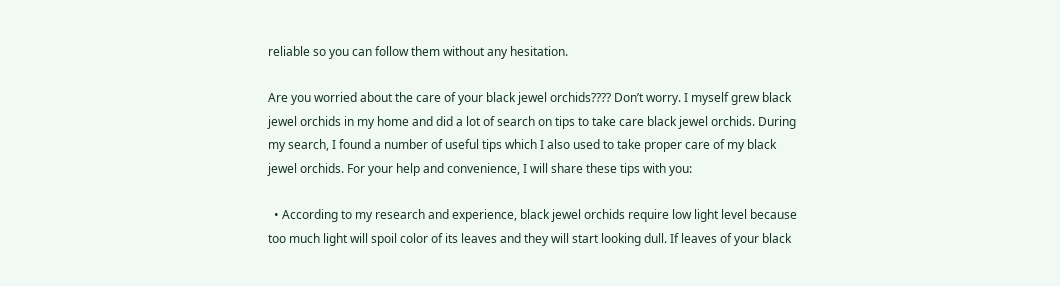reliable so you can follow them without any hesitation.

Are you worried about the care of your black jewel orchids???? Don’t worry. I myself grew black jewel orchids in my home and did a lot of search on tips to take care black jewel orchids. During my search, I found a number of useful tips which I also used to take proper care of my black jewel orchids. For your help and convenience, I will share these tips with you:

  • According to my research and experience, black jewel orchids require low light level because too much light will spoil color of its leaves and they will start looking dull. If leaves of your black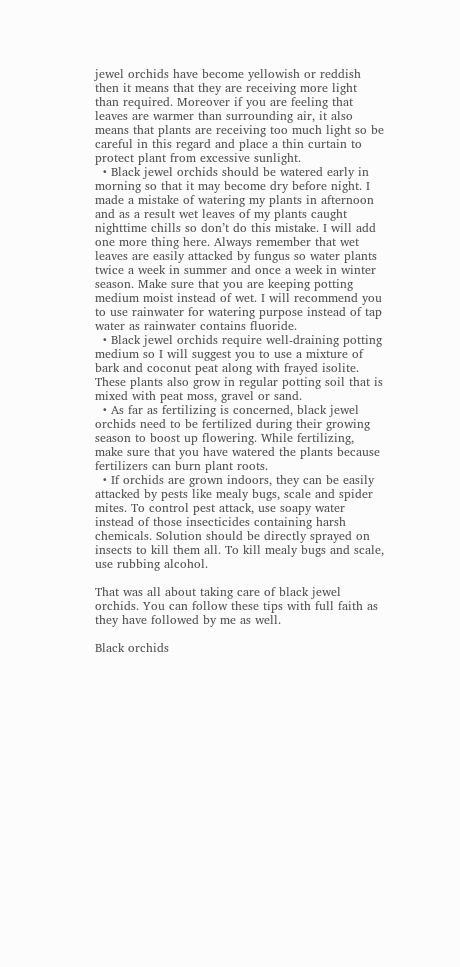jewel orchids have become yellowish or reddish then it means that they are receiving more light than required. Moreover if you are feeling that leaves are warmer than surrounding air, it also means that plants are receiving too much light so be careful in this regard and place a thin curtain to protect plant from excessive sunlight.
  • Black jewel orchids should be watered early in morning so that it may become dry before night. I made a mistake of watering my plants in afternoon and as a result wet leaves of my plants caught nighttime chills so don’t do this mistake. I will add one more thing here. Always remember that wet leaves are easily attacked by fungus so water plants twice a week in summer and once a week in winter season. Make sure that you are keeping potting medium moist instead of wet. I will recommend you to use rainwater for watering purpose instead of tap water as rainwater contains fluoride.
  • Black jewel orchids require well-draining potting medium so I will suggest you to use a mixture of bark and coconut peat along with frayed isolite. These plants also grow in regular potting soil that is mixed with peat moss, gravel or sand.
  • As far as fertilizing is concerned, black jewel orchids need to be fertilized during their growing season to boost up flowering. While fertilizing, make sure that you have watered the plants because fertilizers can burn plant roots.
  • If orchids are grown indoors, they can be easily attacked by pests like mealy bugs, scale and spider mites. To control pest attack, use soapy water instead of those insecticides containing harsh chemicals. Solution should be directly sprayed on insects to kill them all. To kill mealy bugs and scale, use rubbing alcohol.

That was all about taking care of black jewel orchids. You can follow these tips with full faith as they have followed by me as well.

Black orchids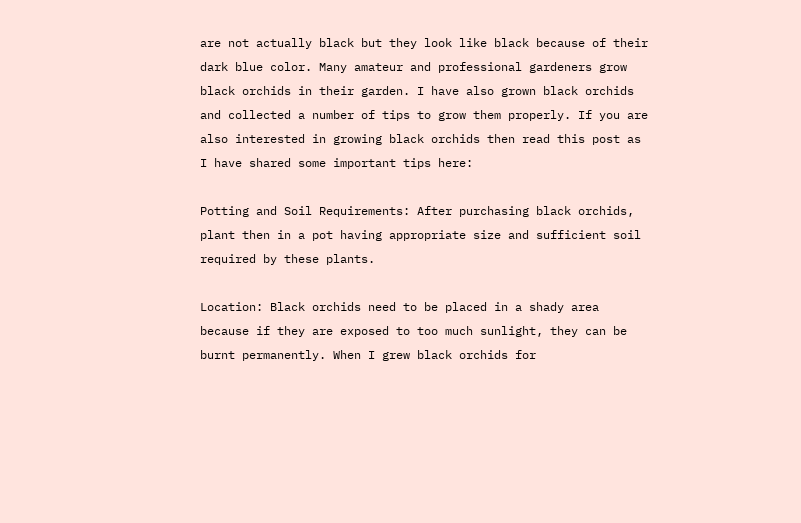are not actually black but they look like black because of their dark blue color. Many amateur and professional gardeners grow black orchids in their garden. I have also grown black orchids and collected a number of tips to grow them properly. If you are also interested in growing black orchids then read this post as I have shared some important tips here:

Potting and Soil Requirements: After purchasing black orchids, plant then in a pot having appropriate size and sufficient soil required by these plants.

Location: Black orchids need to be placed in a shady area because if they are exposed to too much sunlight, they can be burnt permanently. When I grew black orchids for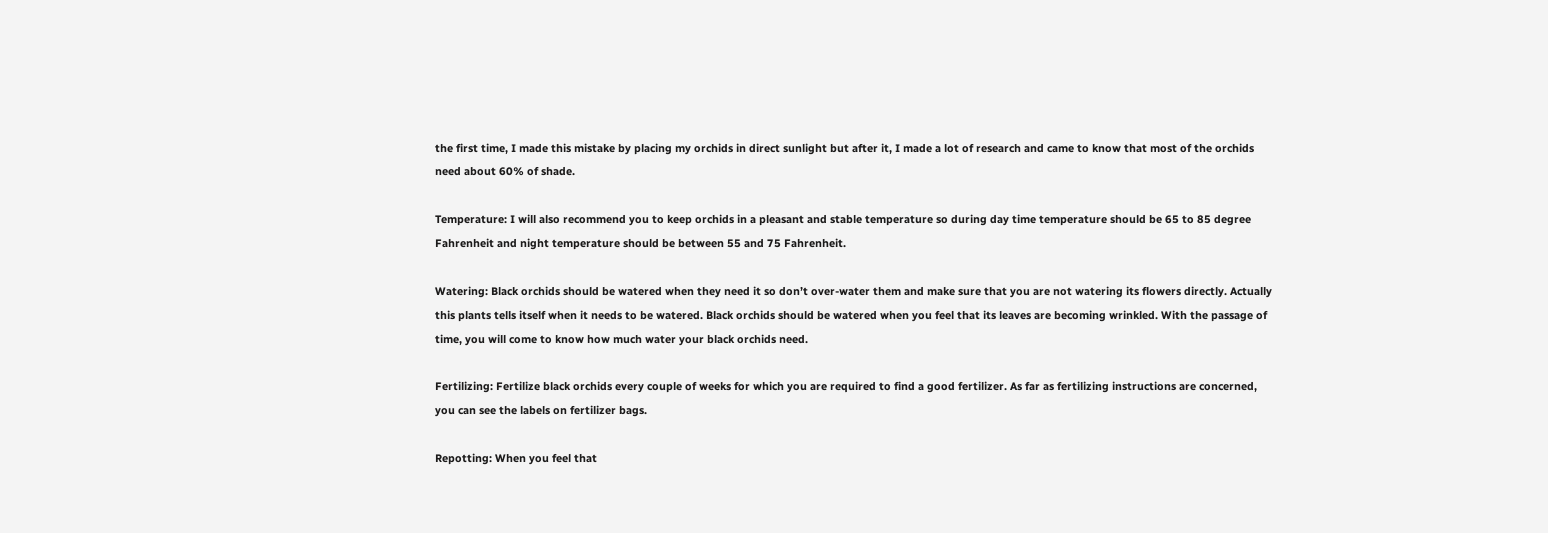the first time, I made this mistake by placing my orchids in direct sunlight but after it, I made a lot of research and came to know that most of the orchids need about 60% of shade.

Temperature: I will also recommend you to keep orchids in a pleasant and stable temperature so during day time temperature should be 65 to 85 degree Fahrenheit and night temperature should be between 55 and 75 Fahrenheit.

Watering: Black orchids should be watered when they need it so don’t over-water them and make sure that you are not watering its flowers directly. Actually this plants tells itself when it needs to be watered. Black orchids should be watered when you feel that its leaves are becoming wrinkled. With the passage of time, you will come to know how much water your black orchids need.

Fertilizing: Fertilize black orchids every couple of weeks for which you are required to find a good fertilizer. As far as fertilizing instructions are concerned, you can see the labels on fertilizer bags.

Repotting: When you feel that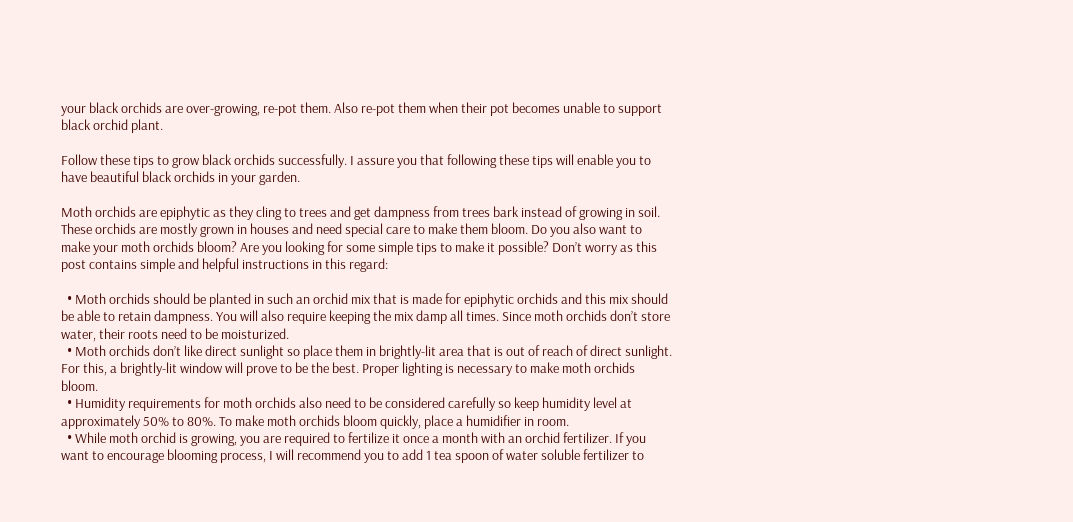your black orchids are over-growing, re-pot them. Also re-pot them when their pot becomes unable to support black orchid plant.

Follow these tips to grow black orchids successfully. I assure you that following these tips will enable you to have beautiful black orchids in your garden.

Moth orchids are epiphytic as they cling to trees and get dampness from trees bark instead of growing in soil. These orchids are mostly grown in houses and need special care to make them bloom. Do you also want to make your moth orchids bloom? Are you looking for some simple tips to make it possible? Don’t worry as this post contains simple and helpful instructions in this regard:

  • Moth orchids should be planted in such an orchid mix that is made for epiphytic orchids and this mix should be able to retain dampness. You will also require keeping the mix damp all times. Since moth orchids don’t store water, their roots need to be moisturized.
  • Moth orchids don’t like direct sunlight so place them in brightly-lit area that is out of reach of direct sunlight. For this, a brightly-lit window will prove to be the best. Proper lighting is necessary to make moth orchids bloom.
  • Humidity requirements for moth orchids also need to be considered carefully so keep humidity level at approximately 50% to 80%. To make moth orchids bloom quickly, place a humidifier in room.
  • While moth orchid is growing, you are required to fertilize it once a month with an orchid fertilizer. If you want to encourage blooming process, I will recommend you to add 1 tea spoon of water soluble fertilizer to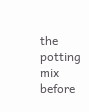the potting mix before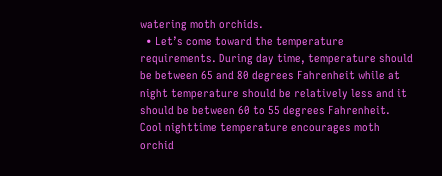watering moth orchids.
  • Let’s come toward the temperature requirements. During day time, temperature should be between 65 and 80 degrees Fahrenheit while at night temperature should be relatively less and it should be between 60 to 55 degrees Fahrenheit. Cool nighttime temperature encourages moth orchid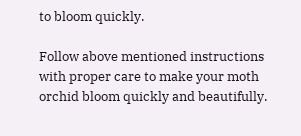to bloom quickly.

Follow above mentioned instructions with proper care to make your moth orchid bloom quickly and beautifully.